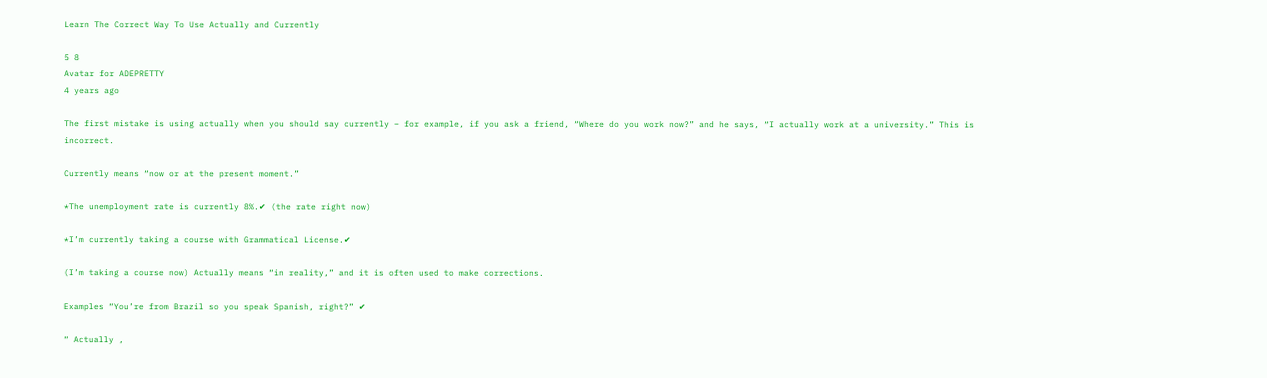Learn The Correct Way To Use Actually and Currently

5 8
Avatar for ADEPRETTY
4 years ago

The first mistake is using actually when you should say currently – for example, if you ask a friend, “Where do you work now?” and he says, “I actually work at a university.” This is incorrect.

Currently means “now or at the present moment.”

*The unemployment rate is currently 8%.✔ (the rate right now)

*I’m currently taking a course with Grammatical License.✔

(I’m taking a course now) Actually means “in reality,” and it is often used to make corrections.

Examples “You’re from Brazil so you speak Spanish, right?” ✔

“ Actually ,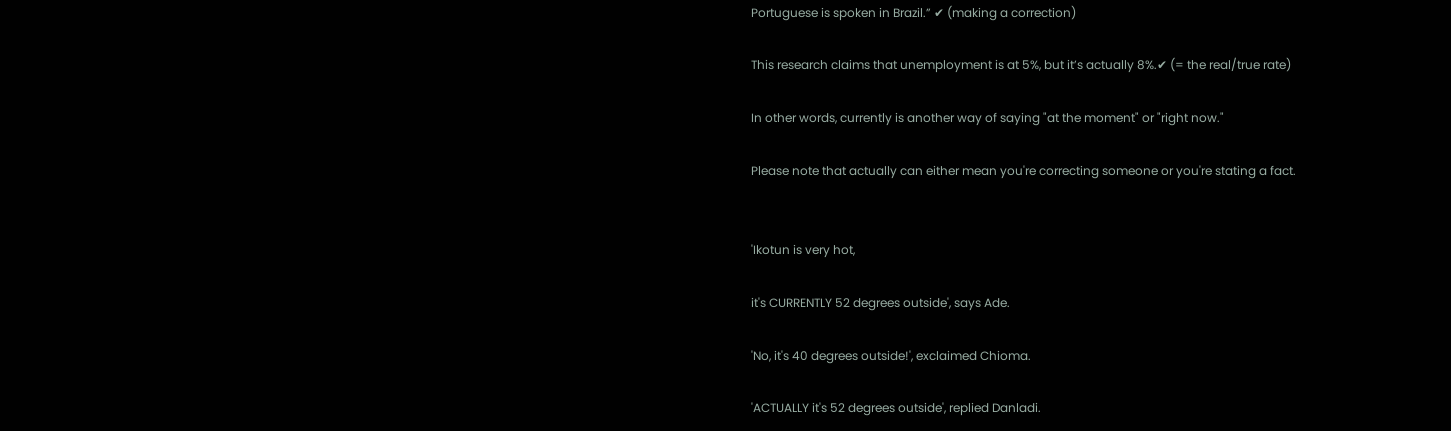Portuguese is spoken in Brazil.” ✔ (making a correction)

This research claims that unemployment is at 5%, but it’s actually 8%.✔ (= the real/true rate)

In other words, currently is another way of saying "at the moment" or "right now."

Please note that actually can either mean you're correcting someone or you're stating a fact.


'Ikotun is very hot,

it's CURRENTLY 52 degrees outside', says Ade.

'No, it's 40 degrees outside!', exclaimed Chioma.

'ACTUALLY it's 52 degrees outside', replied Danladi.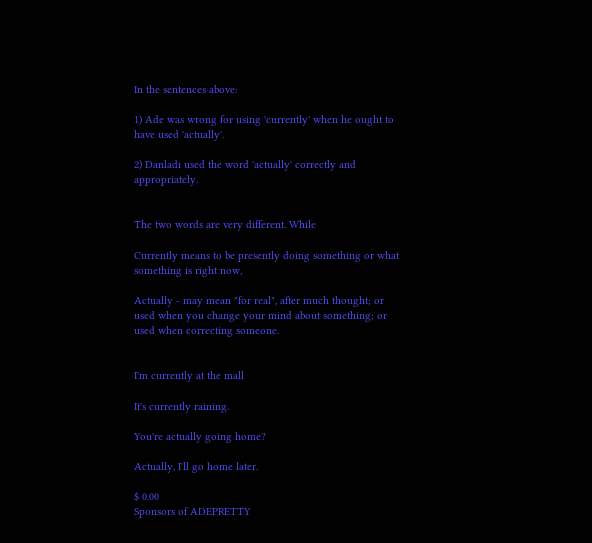In the sentences above:

1) Ade was wrong for using 'currently' when he ought to have used 'actually'.

2) Danladi used the word 'actually' correctly and appropriately.


The two words are very different. While

Currently means to be presently doing something or what something is right now,

Actually - may mean "for real", after much thought; or used when you change your mind about something; or used when correcting someone.


I'm currently at the mall

It's currently raining.

You're actually going home?

Actually, I'll go home later.

$ 0.00
Sponsors of ADEPRETTY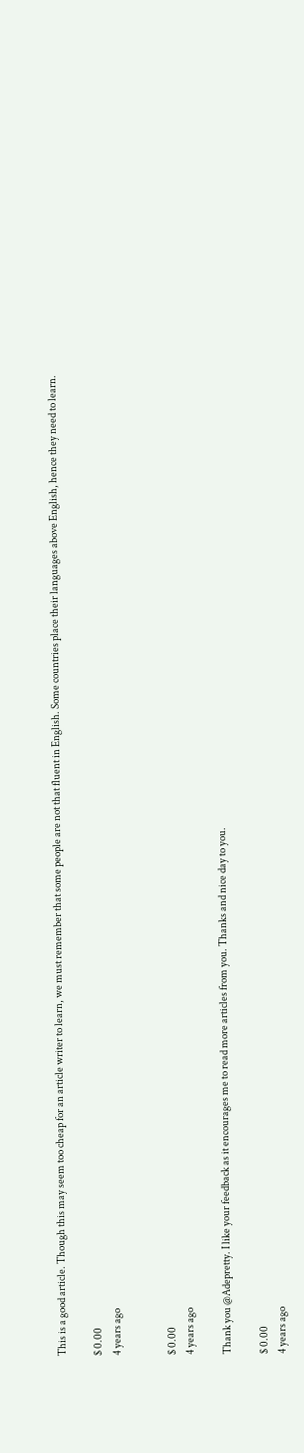This is a good article. Though this may seem too cheap for an article writer to learn, we must remember that some people are not that fluent in English. Some countries place their languages above English, hence they need to learn.

$ 0.00
4 years ago


$ 0.00
4 years ago

Thank you @Adepretty. I like your feedback as it encourages me to read more articles from you. Thanks and nice day to you.

$ 0.00
4 years ago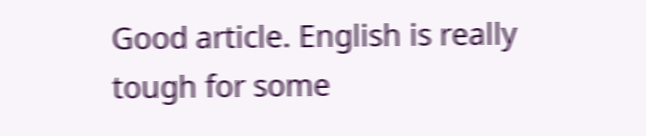Good article. English is really tough for some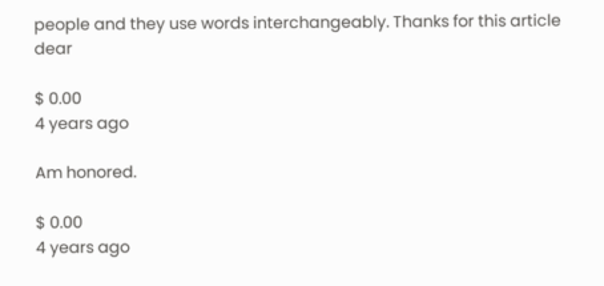people and they use words interchangeably. Thanks for this article dear

$ 0.00
4 years ago

Am honored.

$ 0.00
4 years ago